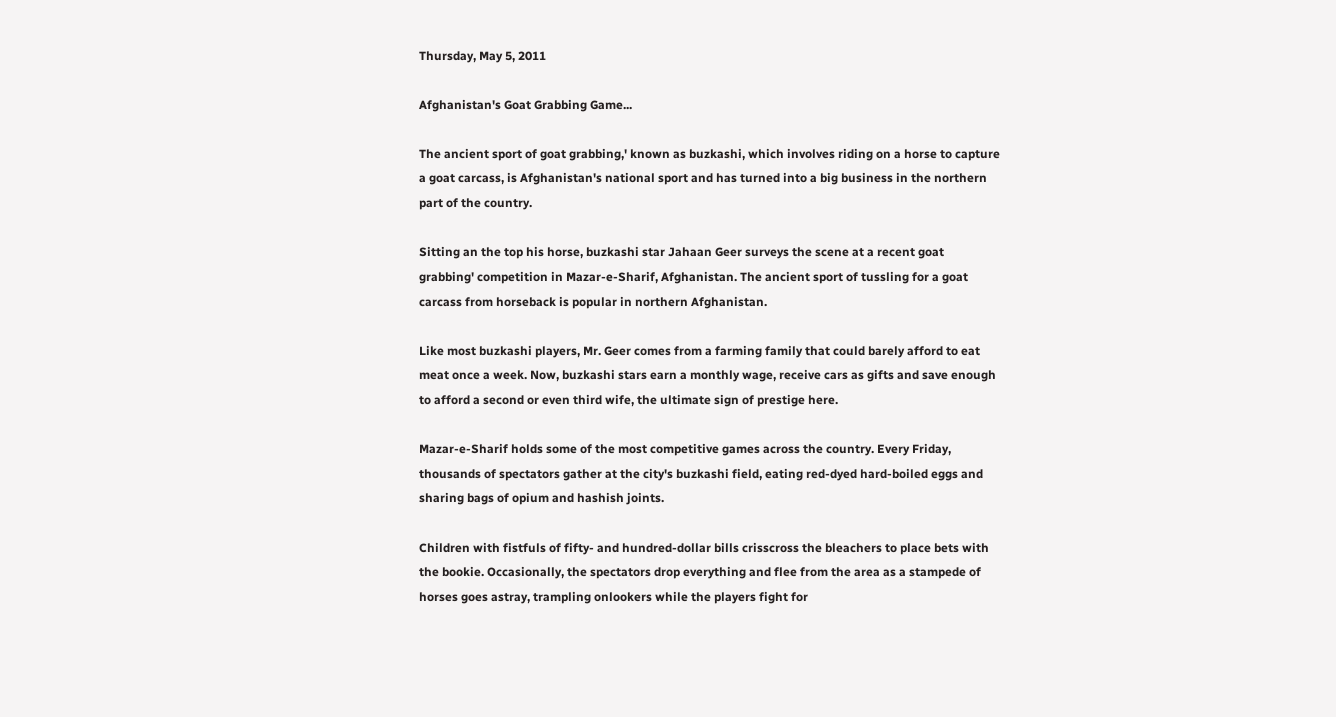Thursday, May 5, 2011

Afghanistan's Goat Grabbing Game...

The ancient sport of goat grabbing,' known as buzkashi, which involves riding on a horse to capture a goat carcass, is Afghanistan's national sport and has turned into a big business in the northern part of the country.

Sitting an the top his horse, buzkashi star Jahaan Geer surveys the scene at a recent goat grabbing' competition in Mazar-e-Sharif, Afghanistan. The ancient sport of tussling for a goat carcass from horseback is popular in northern Afghanistan.

Like most buzkashi players, Mr. Geer comes from a farming family that could barely afford to eat meat once a week. Now, buzkashi stars earn a monthly wage, receive cars as gifts and save enough to afford a second or even third wife, the ultimate sign of prestige here.

Mazar-e-Sharif holds some of the most competitive games across the country. Every Friday, thousands of spectators gather at the city's buzkashi field, eating red-dyed hard-boiled eggs and sharing bags of opium and hashish joints.

Children with fistfuls of fifty- and hundred-dollar bills crisscross the bleachers to place bets with the bookie. Occasionally, the spectators drop everything and flee from the area as a stampede of horses goes astray, trampling onlookers while the players fight for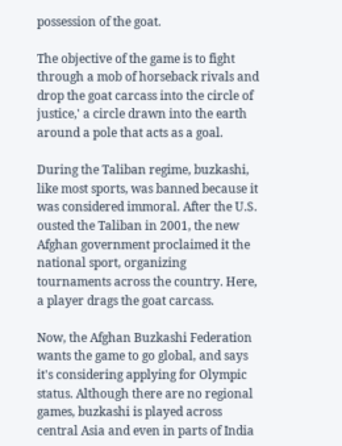possession of the goat.

The objective of the game is to fight through a mob of horseback rivals and drop the goat carcass into the circle of justice,' a circle drawn into the earth around a pole that acts as a goal.

During the Taliban regime, buzkashi, like most sports, was banned because it was considered immoral. After the U.S. ousted the Taliban in 2001, the new Afghan government proclaimed it the national sport, organizing tournaments across the country. Here, a player drags the goat carcass.

Now, the Afghan Buzkashi Federation wants the game to go global, and says it's considering applying for Olympic status. Although there are no regional games, buzkashi is played across central Asia and even in parts of India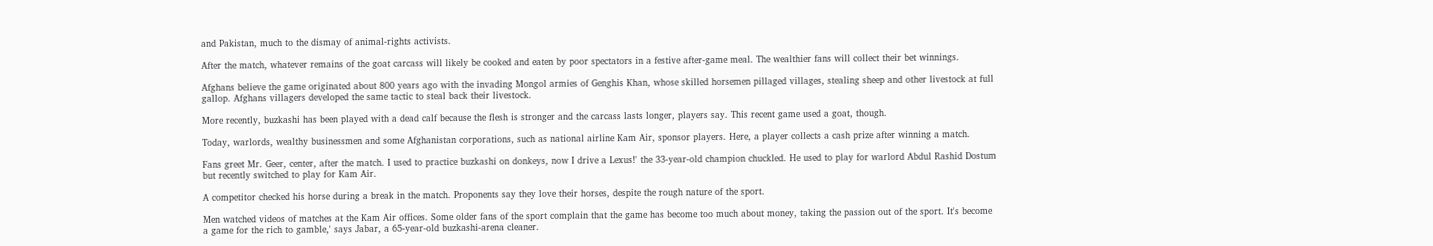and Pakistan, much to the dismay of animal-rights activists.

After the match, whatever remains of the goat carcass will likely be cooked and eaten by poor spectators in a festive after-game meal. The wealthier fans will collect their bet winnings.

Afghans believe the game originated about 800 years ago with the invading Mongol armies of Genghis Khan, whose skilled horsemen pillaged villages, stealing sheep and other livestock at full gallop. Afghans villagers developed the same tactic to steal back their livestock.

More recently, buzkashi has been played with a dead calf because the flesh is stronger and the carcass lasts longer, players say. This recent game used a goat, though.

Today, warlords, wealthy businessmen and some Afghanistan corporations, such as national airline Kam Air, sponsor players. Here, a player collects a cash prize after winning a match.

Fans greet Mr. Geer, center, after the match. I used to practice buzkashi on donkeys, now I drive a Lexus!' the 33-year-old champion chuckled. He used to play for warlord Abdul Rashid Dostum but recently switched to play for Kam Air.

A competitor checked his horse during a break in the match. Proponents say they love their horses, despite the rough nature of the sport.

Men watched videos of matches at the Kam Air offices. Some older fans of the sport complain that the game has become too much about money, taking the passion out of the sport. It's become a game for the rich to gamble,' says Jabar, a 65-year-old buzkashi-arena cleaner.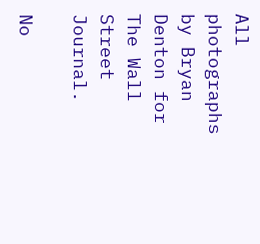All photographs by Bryan Denton for The Wall Street Journal.

No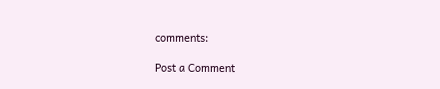comments:

Post a Comment